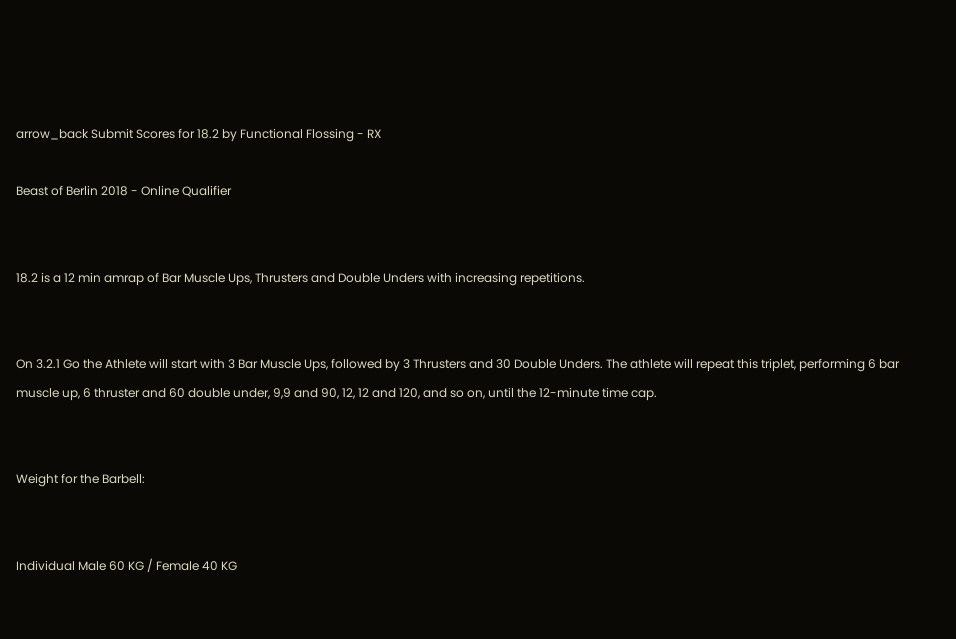arrow_back Submit Scores for 18.2 by Functional Flossing - RX

Beast of Berlin 2018 - Online Qualifier


18.2 is a 12 min amrap of Bar Muscle Ups, Thrusters and Double Unders with increasing repetitions.


On 3.2.1 Go the Athlete will start with 3 Bar Muscle Ups, followed by 3 Thrusters and 30 Double Unders. The athlete will repeat this triplet, performing 6 bar muscle up, 6 thruster and 60 double under, 9,9 and 90, 12, 12 and 120, and so on, until the 12-minute time cap.


Weight for the Barbell:


Individual Male 60 KG / Female 40 KG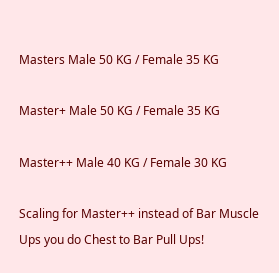Masters Male 50 KG / Female 35 KG

Master+ Male 50 KG / Female 35 KG

Master++ Male 40 KG / Female 30 KG

Scaling for Master++ instead of Bar Muscle Ups you do Chest to Bar Pull Ups!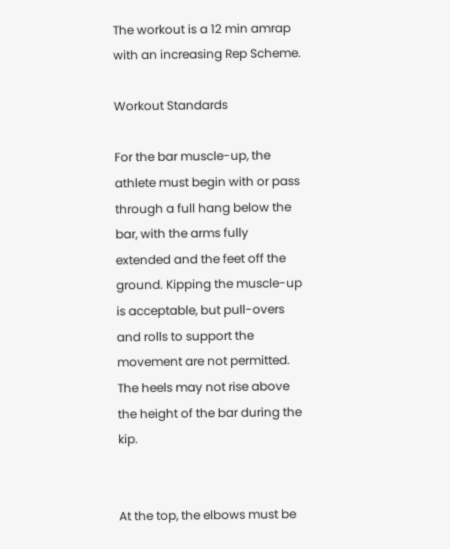The workout is a 12 min amrap with an increasing Rep Scheme.

Workout Standards

For the bar muscle-up, the athlete must begin with or pass through a full hang below the bar, with the arms fully extended and the feet off the ground. Kipping the muscle-up is acceptable, but pull-overs and rolls to support the movement are not permitted. The heels may not rise above the height of the bar during the kip.


At the top, the elbows must be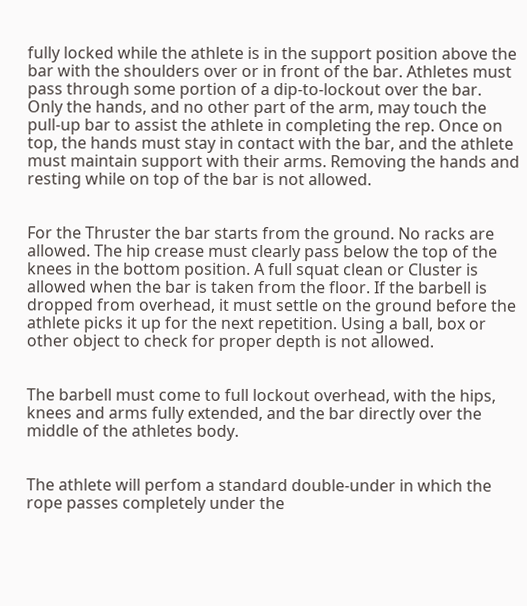fully locked while the athlete is in the support position above the bar with the shoulders over or in front of the bar. Athletes must pass through some portion of a dip-to-lockout over the bar. Only the hands, and no other part of the arm, may touch the pull-up bar to assist the athlete in completing the rep. Once on top, the hands must stay in contact with the bar, and the athlete must maintain support with their arms. Removing the hands and resting while on top of the bar is not allowed.


For the Thruster the bar starts from the ground. No racks are allowed. The hip crease must clearly pass below the top of the knees in the bottom position. A full squat clean or Cluster is allowed when the bar is taken from the floor. If the barbell is dropped from overhead, it must settle on the ground before the athlete picks it up for the next repetition. Using a ball, box or other object to check for proper depth is not allowed.


The barbell must come to full lockout overhead, with the hips, knees and arms fully extended, and the bar directly over the middle of the athletes body.


The athlete will perfom a standard double-under in which the rope passes completely under the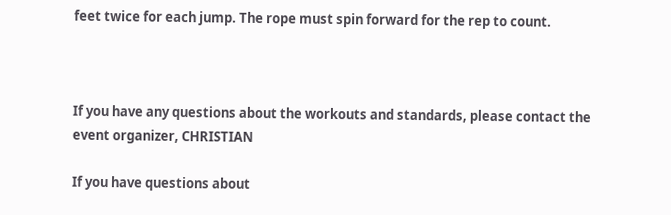feet twice for each jump. The rope must spin forward for the rep to count.



If you have any questions about the workouts and standards, please contact the event organizer, CHRISTIAN

If you have questions about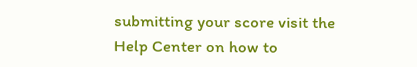submitting your score visit the Help Center on how to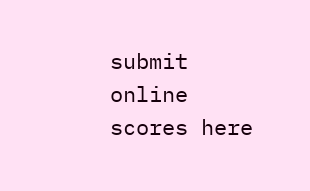submit online scores here